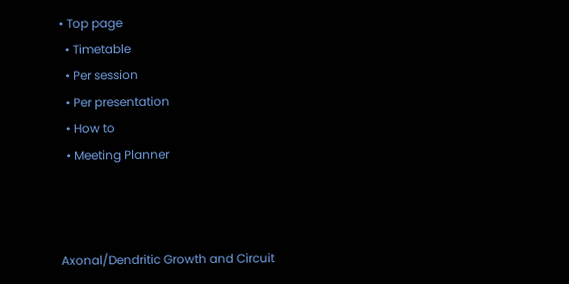• Top page
  • Timetable
  • Per session
  • Per presentation
  • How to
  • Meeting Planner



Axonal/Dendritic Growth and Circuit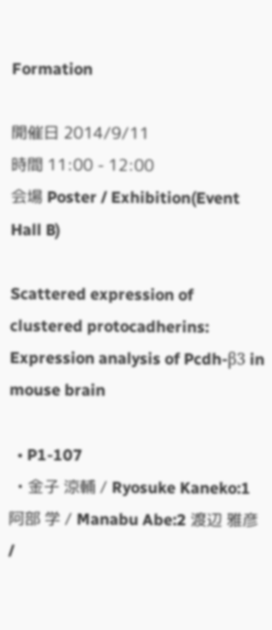Formation

開催日 2014/9/11
時間 11:00 - 12:00
会場 Poster / Exhibition(Event Hall B)

Scattered expression of clustered protocadherins: Expression analysis of Pcdh-β3 in mouse brain

  • P1-107
  • 金子 涼輔 / Ryosuke Kaneko:1 阿部 学 / Manabu Abe:2 渡辺 雅彦 /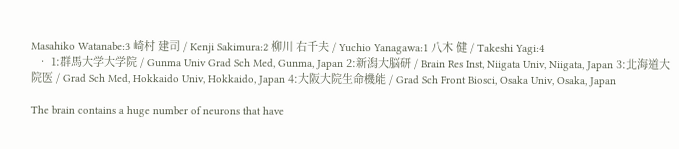Masahiko Watanabe:3 崎村 建司 / Kenji Sakimura:2 柳川 右千夫 / Yuchio Yanagawa:1 八木 健 / Takeshi Yagi:4
  • 1:群馬大学大学院 / Gunma Univ Grad Sch Med, Gunma, Japan 2:新潟大脳研 / Brain Res Inst, Niigata Univ, Niigata, Japan 3:北海道大院医 / Grad Sch Med, Hokkaido Univ, Hokkaido, Japan 4:大阪大院生命機能 / Grad Sch Front Biosci, Osaka Univ, Osaka, Japan

The brain contains a huge number of neurons that have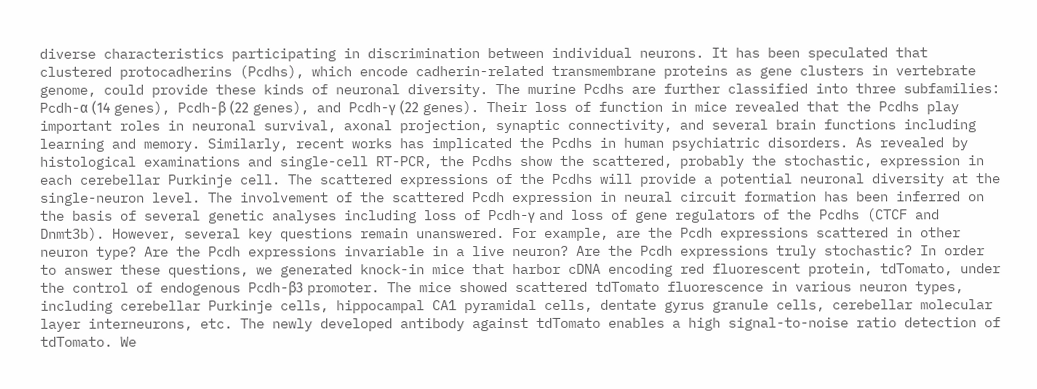diverse characteristics participating in discrimination between individual neurons. It has been speculated that clustered protocadherins (Pcdhs), which encode cadherin-related transmembrane proteins as gene clusters in vertebrate genome, could provide these kinds of neuronal diversity. The murine Pcdhs are further classified into three subfamilies: Pcdh-α (14 genes), Pcdh-β (22 genes), and Pcdh-γ (22 genes). Their loss of function in mice revealed that the Pcdhs play important roles in neuronal survival, axonal projection, synaptic connectivity, and several brain functions including learning and memory. Similarly, recent works has implicated the Pcdhs in human psychiatric disorders. As revealed by histological examinations and single-cell RT-PCR, the Pcdhs show the scattered, probably the stochastic, expression in each cerebellar Purkinje cell. The scattered expressions of the Pcdhs will provide a potential neuronal diversity at the single-neuron level. The involvement of the scattered Pcdh expression in neural circuit formation has been inferred on the basis of several genetic analyses including loss of Pcdh-γ and loss of gene regulators of the Pcdhs (CTCF and Dnmt3b). However, several key questions remain unanswered. For example, are the Pcdh expressions scattered in other neuron type? Are the Pcdh expressions invariable in a live neuron? Are the Pcdh expressions truly stochastic? In order to answer these questions, we generated knock-in mice that harbor cDNA encoding red fluorescent protein, tdTomato, under the control of endogenous Pcdh-β3 promoter. The mice showed scattered tdTomato fluorescence in various neuron types, including cerebellar Purkinje cells, hippocampal CA1 pyramidal cells, dentate gyrus granule cells, cerebellar molecular layer interneurons, etc. The newly developed antibody against tdTomato enables a high signal-to-noise ratio detection of tdTomato. We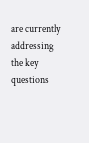are currently addressing the key questions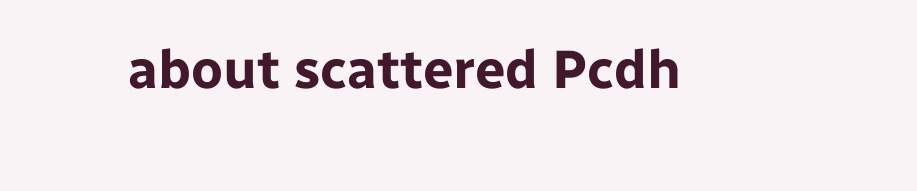about scattered Pcdh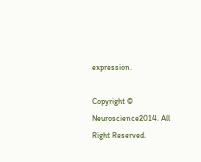expression.

Copyright © Neuroscience2014. All Right Reserved.